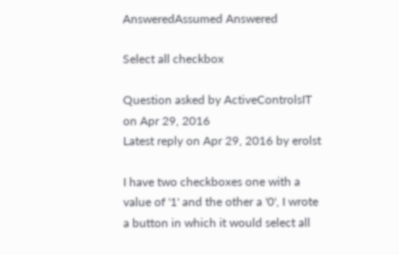AnsweredAssumed Answered

Select all checkbox

Question asked by ActiveControlsIT on Apr 29, 2016
Latest reply on Apr 29, 2016 by erolst

I have two checkboxes one with a value of '1' and the other a '0', I wrote a button in which it would select all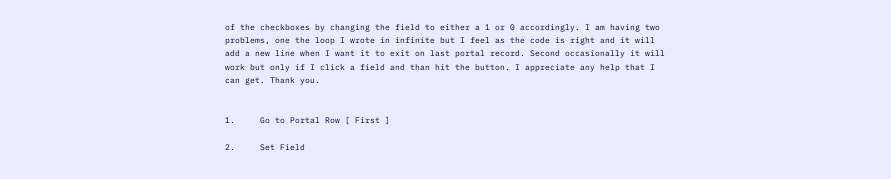of the checkboxes by changing the field to either a 1 or 0 accordingly. I am having two problems, one the loop I wrote in infinite but I feel as the code is right and it will add a new line when I want it to exit on last portal record. Second occasionally it will work but only if I click a field and than hit the button. I appreciate any help that I can get. Thank you.


1.     Go to Portal Row [ First ]

2.     Set Field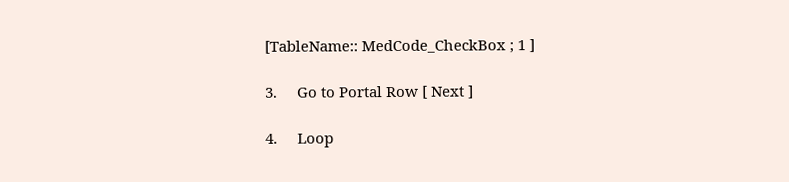[TableName:: MedCode_CheckBox ; 1 ]

3.     Go to Portal Row [ Next ]

4.     Loop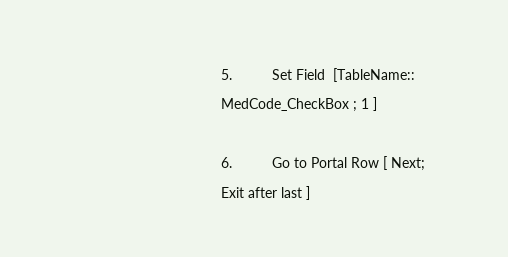5.          Set Field  [TableName:: MedCode_CheckBox ; 1 ]

6.          Go to Portal Row [ Next; Exit after last ]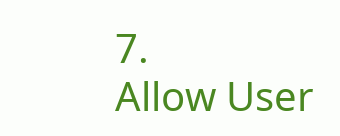7.          Allow User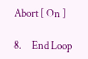Abort [ On ]

8.     End Loop